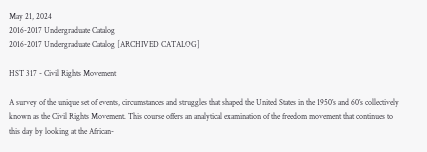May 21, 2024
2016-2017 Undergraduate Catalog
2016-2017 Undergraduate Catalog [ARCHIVED CATALOG]

HST 317 - Civil Rights Movement

A survey of the unique set of events, circumstances and struggles that shaped the United States in the 1950’s and 60’s collectively known as the Civil Rights Movement. This course offers an analytical examination of the freedom movement that continues to this day by looking at the African-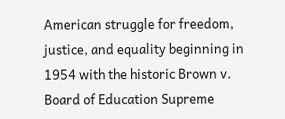American struggle for freedom, justice, and equality beginning in 1954 with the historic Brown v. Board of Education Supreme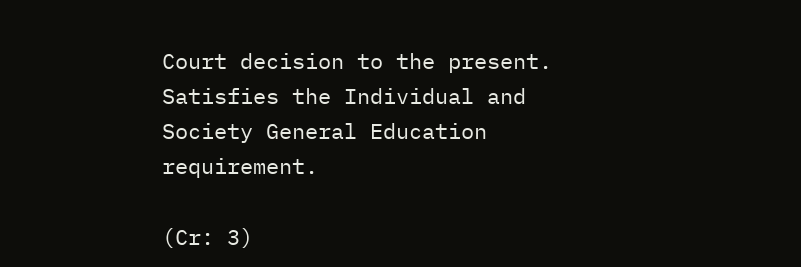Court decision to the present. Satisfies the Individual and Society General Education requirement.

(Cr: 3)